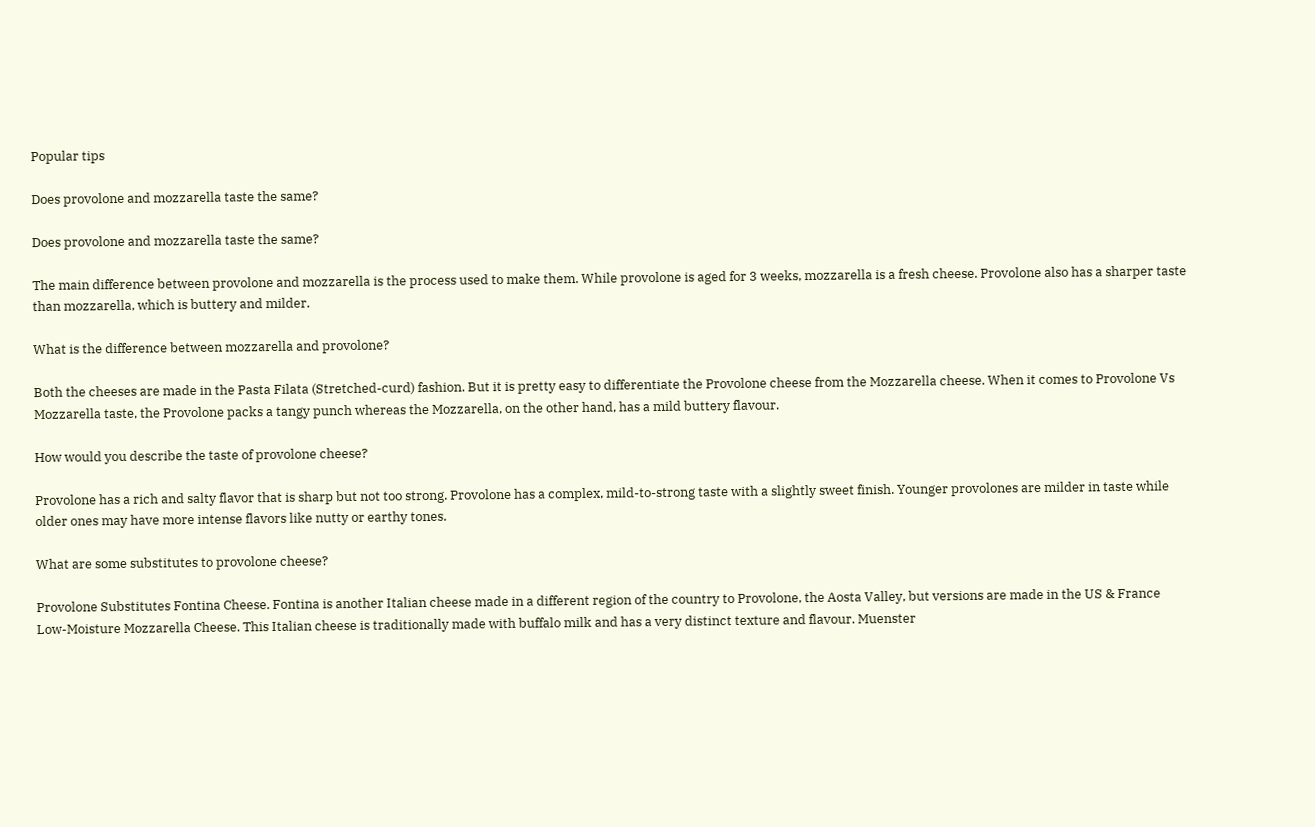Popular tips

Does provolone and mozzarella taste the same?

Does provolone and mozzarella taste the same?

The main difference between provolone and mozzarella is the process used to make them. While provolone is aged for 3 weeks, mozzarella is a fresh cheese. Provolone also has a sharper taste than mozzarella, which is buttery and milder.

What is the difference between mozzarella and provolone?

Both the cheeses are made in the Pasta Filata (Stretched-curd) fashion. But it is pretty easy to differentiate the Provolone cheese from the Mozzarella cheese. When it comes to Provolone Vs Mozzarella taste, the Provolone packs a tangy punch whereas the Mozzarella, on the other hand, has a mild buttery flavour.

How would you describe the taste of provolone cheese?

Provolone has a rich and salty flavor that is sharp but not too strong. Provolone has a complex, mild-to-strong taste with a slightly sweet finish. Younger provolones are milder in taste while older ones may have more intense flavors like nutty or earthy tones.

What are some substitutes to provolone cheese?

Provolone Substitutes Fontina Cheese. Fontina is another Italian cheese made in a different region of the country to Provolone, the Aosta Valley, but versions are made in the US & France Low-Moisture Mozzarella Cheese. This Italian cheese is traditionally made with buffalo milk and has a very distinct texture and flavour. Muenster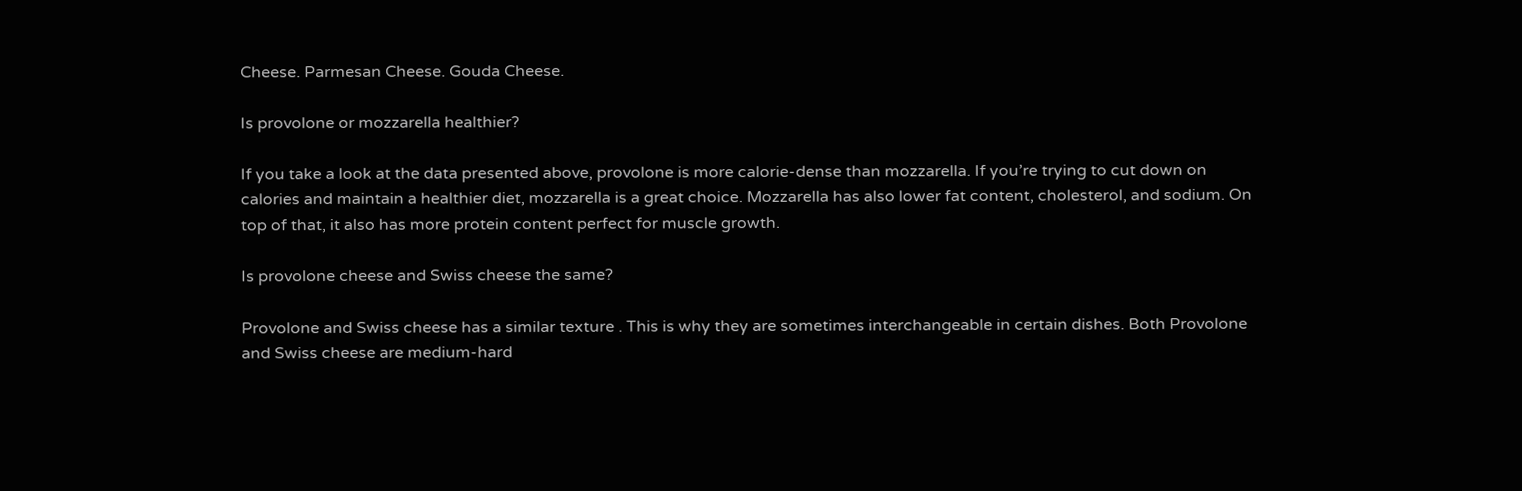Cheese. Parmesan Cheese. Gouda Cheese.

Is provolone or mozzarella healthier?

If you take a look at the data presented above, provolone is more calorie-dense than mozzarella. If you’re trying to cut down on calories and maintain a healthier diet, mozzarella is a great choice. Mozzarella has also lower fat content, cholesterol, and sodium. On top of that, it also has more protein content perfect for muscle growth.

Is provolone cheese and Swiss cheese the same?

Provolone and Swiss cheese has a similar texture . This is why they are sometimes interchangeable in certain dishes. Both Provolone and Swiss cheese are medium-hard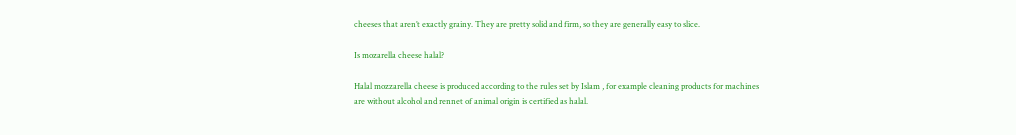cheeses that aren’t exactly grainy. They are pretty solid and firm, so they are generally easy to slice.

Is mozarella cheese halal?

Halal mozzarella cheese is produced according to the rules set by Islam , for example cleaning products for machines are without alcohol and rennet of animal origin is certified as halal.